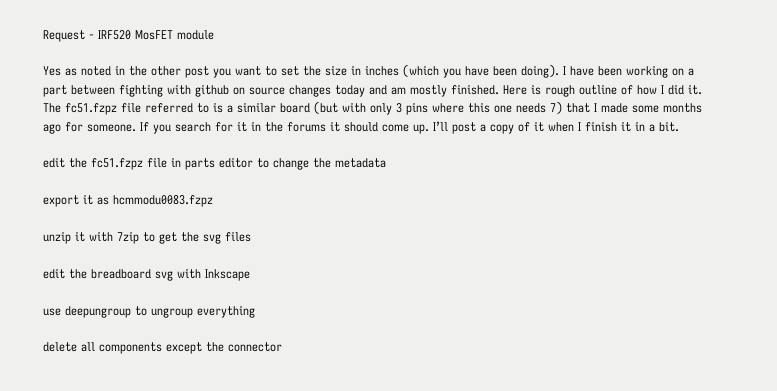Request - IRF520 MosFET module

Yes as noted in the other post you want to set the size in inches (which you have been doing). I have been working on a part between fighting with github on source changes today and am mostly finished. Here is rough outline of how I did it.
The fc51.fzpz file referred to is a similar board (but with only 3 pins where this one needs 7) that I made some months ago for someone. If you search for it in the forums it should come up. I’ll post a copy of it when I finish it in a bit.

edit the fc51.fzpz file in parts editor to change the metadata

export it as hcmmodu0083.fzpz

unzip it with 7zip to get the svg files

edit the breadboard svg with Inkscape

use deepungroup to ungroup everything

delete all components except the connector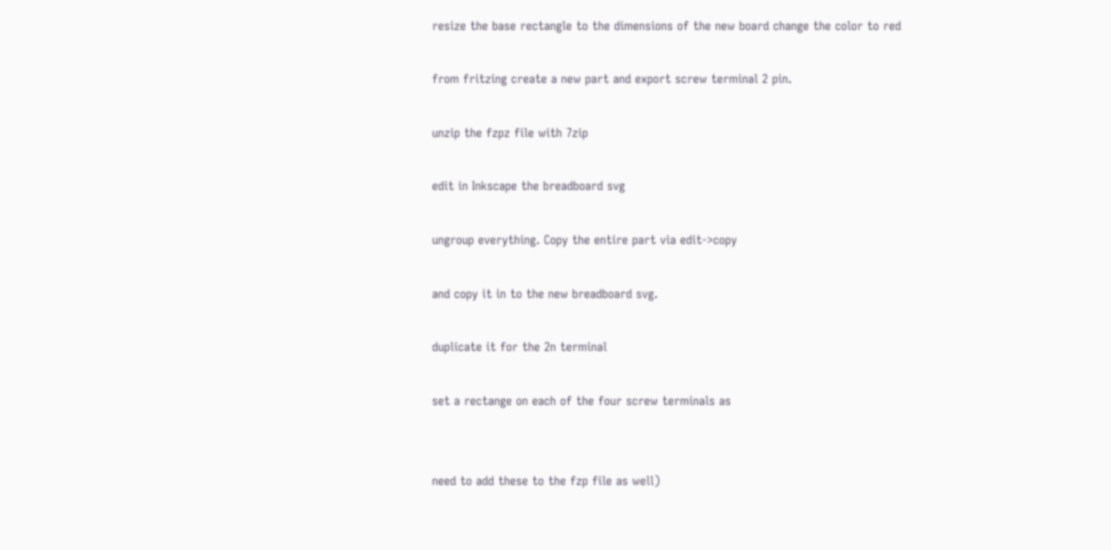resize the base rectangle to the dimensions of the new board change the color to red

from fritzing create a new part and export screw terminal 2 pin.

unzip the fzpz file with 7zip

edit in Inkscape the breadboard svg

ungroup everything. Copy the entire part via edit->copy

and copy it in to the new breadboard svg.

duplicate it for the 2n terminal

set a rectange on each of the four screw terminals as


need to add these to the fzp file as well)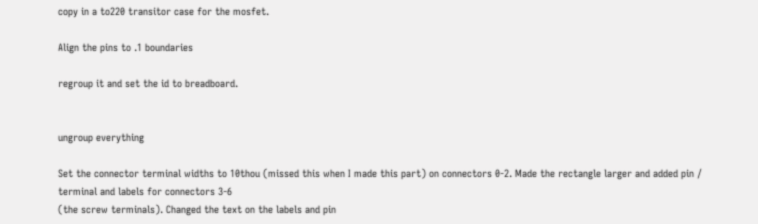copy in a to220 transitor case for the mosfet.

Align the pins to .1 boundaries

regroup it and set the id to breadboard.


ungroup everything

Set the connector terminal widths to 10thou (missed this when I made this part) on connectors 0-2. Made the rectangle larger and added pin / terminal and labels for connectors 3-6
(the screw terminals). Changed the text on the labels and pin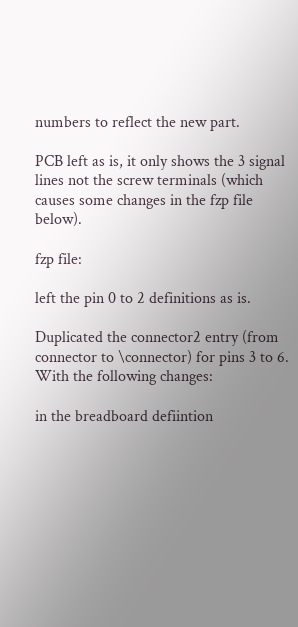numbers to reflect the new part.

PCB left as is, it only shows the 3 signal lines not the screw terminals (which causes some changes in the fzp file below).

fzp file:

left the pin 0 to 2 definitions as is.

Duplicated the connector2 entry (from connector to \connector) for pins 3 to 6. With the following changes:

in the breadboard defiintion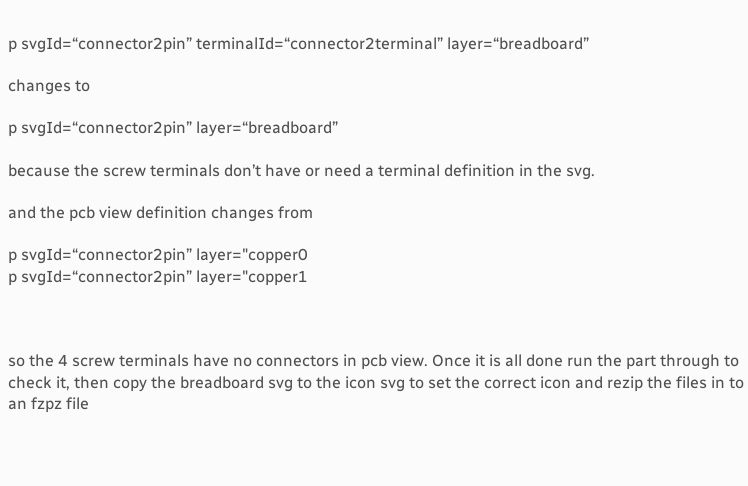p svgId=“connector2pin” terminalId=“connector2terminal” layer=“breadboard”

changes to

p svgId=“connector2pin” layer=“breadboard”

because the screw terminals don’t have or need a terminal definition in the svg.

and the pcb view definition changes from

p svgId=“connector2pin” layer="copper0
p svgId=“connector2pin” layer="copper1



so the 4 screw terminals have no connectors in pcb view. Once it is all done run the part through to check it, then copy the breadboard svg to the icon svg to set the correct icon and rezip the files in to an fzpz file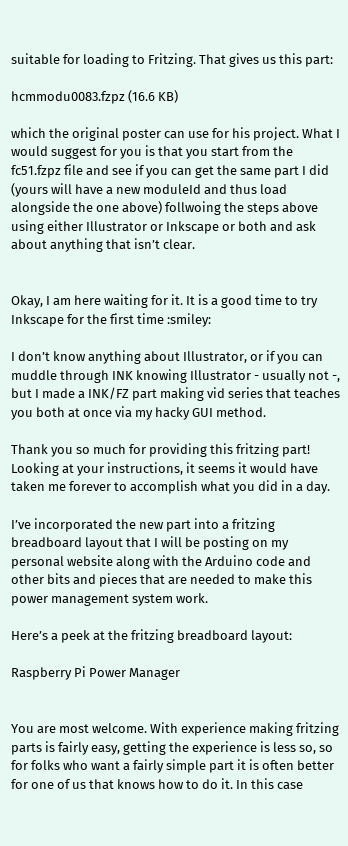suitable for loading to Fritzing. That gives us this part:

hcmmodu0083.fzpz (16.6 KB)

which the original poster can use for his project. What I would suggest for you is that you start from the fc51.fzpz file and see if you can get the same part I did (yours will have a new moduleId and thus load alongside the one above) follwoing the steps above using either Illustrator or Inkscape or both and ask about anything that isn’t clear.


Okay, I am here waiting for it. It is a good time to try Inkscape for the first time :smiley:

I don’t know anything about Illustrator, or if you can muddle through INK knowing Illustrator - usually not -, but I made a INK/FZ part making vid series that teaches you both at once via my hacky GUI method.

Thank you so much for providing this fritzing part! Looking at your instructions, it seems it would have taken me forever to accomplish what you did in a day.

I’ve incorporated the new part into a fritzing breadboard layout that I will be posting on my personal website along with the Arduino code and other bits and pieces that are needed to make this power management system work.

Here’s a peek at the fritzing breadboard layout:

Raspberry Pi Power Manager


You are most welcome. With experience making fritzing parts is fairly easy, getting the experience is less so, so for folks who want a fairly simple part it is often better for one of us that knows how to do it. In this case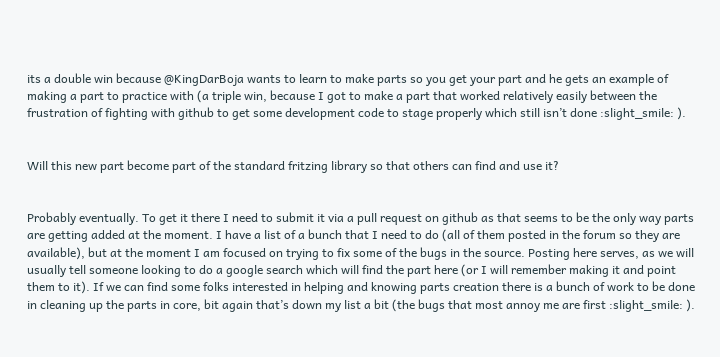its a double win because @KingDarBoja wants to learn to make parts so you get your part and he gets an example of making a part to practice with (a triple win, because I got to make a part that worked relatively easily between the frustration of fighting with github to get some development code to stage properly which still isn’t done :slight_smile: ).


Will this new part become part of the standard fritzing library so that others can find and use it?


Probably eventually. To get it there I need to submit it via a pull request on github as that seems to be the only way parts are getting added at the moment. I have a list of a bunch that I need to do (all of them posted in the forum so they are available), but at the moment I am focused on trying to fix some of the bugs in the source. Posting here serves, as we will usually tell someone looking to do a google search which will find the part here (or I will remember making it and point them to it). If we can find some folks interested in helping and knowing parts creation there is a bunch of work to be done in cleaning up the parts in core, bit again that’s down my list a bit (the bugs that most annoy me are first :slight_smile: ).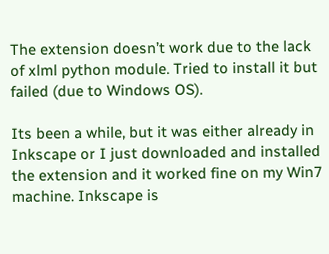The extension doesn’t work due to the lack of xlml python module. Tried to install it but failed (due to Windows OS).

Its been a while, but it was either already in Inkscape or I just downloaded and installed the extension and it worked fine on my Win7 machine. Inkscape is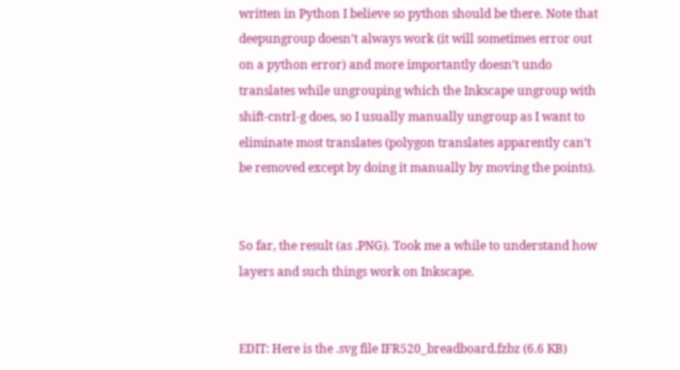written in Python I believe so python should be there. Note that deepungroup doesn’t always work (it will sometimes error out on a python error) and more importantly doesn’t undo translates while ungrouping which the Inkscape ungroup with shift-cntrl-g does, so I usually manually ungroup as I want to eliminate most translates (polygon translates apparently can’t be removed except by doing it manually by moving the points).


So far, the result (as .PNG). Took me a while to understand how layers and such things work on Inkscape.


EDIT: Here is the .svg file IFR520_breadboard.fzbz (6.6 KB)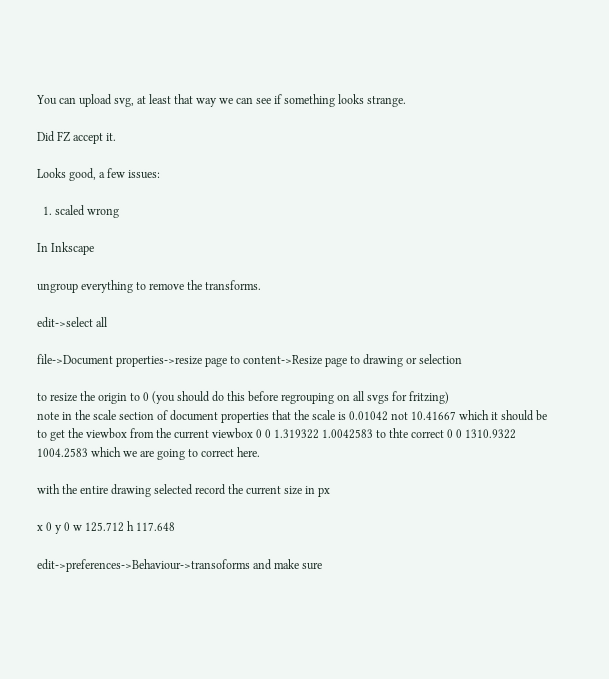You can upload svg, at least that way we can see if something looks strange.

Did FZ accept it.

Looks good, a few issues:

  1. scaled wrong

In Inkscape

ungroup everything to remove the transforms.

edit->select all

file->Document properties->resize page to content->Resize page to drawing or selection

to resize the origin to 0 (you should do this before regrouping on all svgs for fritzing)
note in the scale section of document properties that the scale is 0.01042 not 10.41667 which it should be to get the viewbox from the current viewbox 0 0 1.319322 1.0042583 to thte correct 0 0 1310.9322 1004.2583 which we are going to correct here.

with the entire drawing selected record the current size in px

x 0 y 0 w 125.712 h 117.648

edit->preferences->Behaviour->transoforms and make sure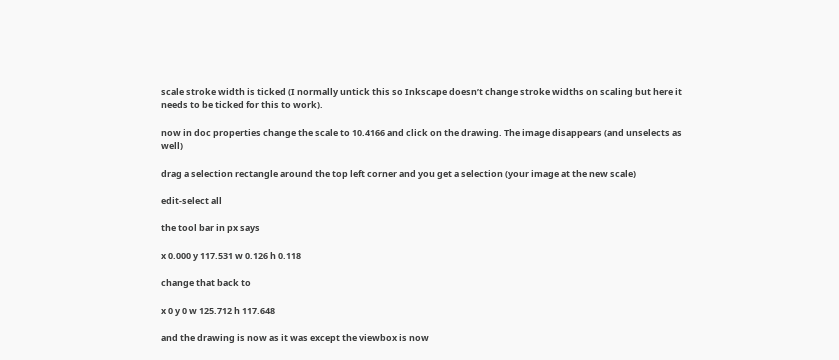scale stroke width is ticked (I normally untick this so Inkscape doesn’t change stroke widths on scaling but here it needs to be ticked for this to work).

now in doc properties change the scale to 10.4166 and click on the drawing. The image disappears (and unselects as well)

drag a selection rectangle around the top left corner and you get a selection (your image at the new scale)

edit-select all

the tool bar in px says

x 0.000 y 117.531 w 0.126 h 0.118

change that back to

x 0 y 0 w 125.712 h 117.648

and the drawing is now as it was except the viewbox is now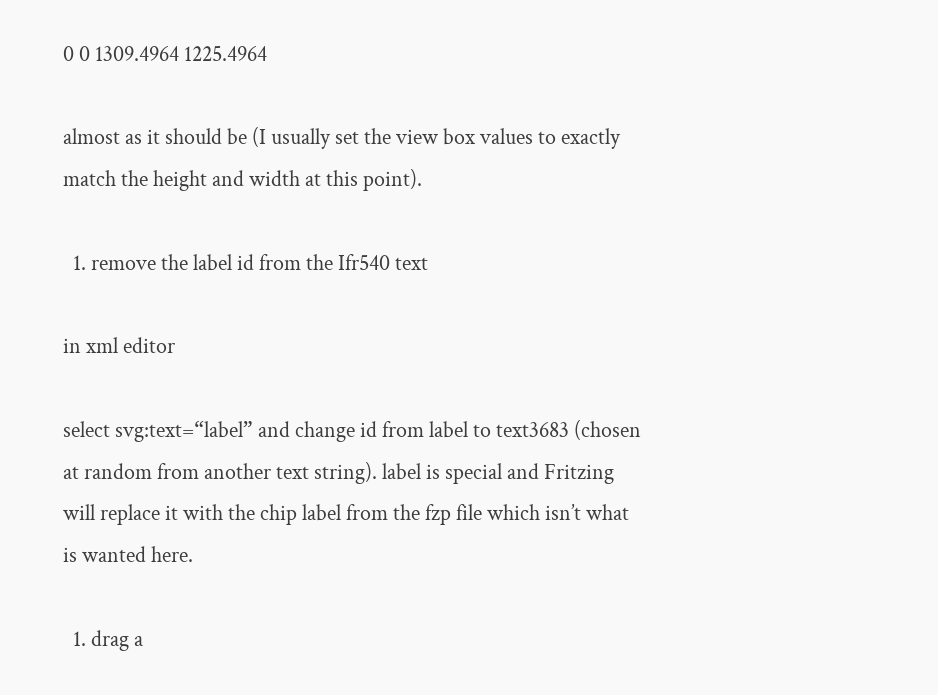0 0 1309.4964 1225.4964

almost as it should be (I usually set the view box values to exactly match the height and width at this point).

  1. remove the label id from the Ifr540 text

in xml editor

select svg:text=“label” and change id from label to text3683 (chosen at random from another text string). label is special and Fritzing will replace it with the chip label from the fzp file which isn’t what is wanted here.

  1. drag a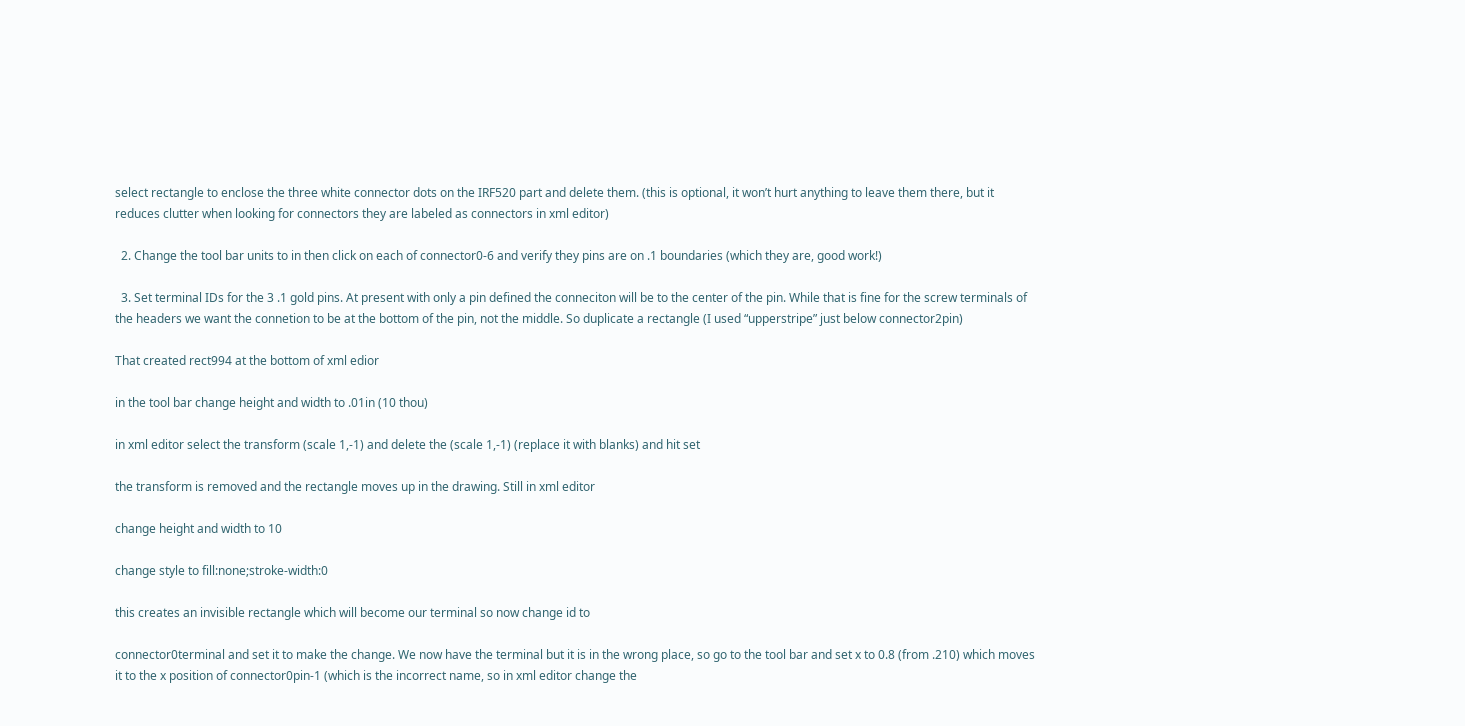select rectangle to enclose the three white connector dots on the IRF520 part and delete them. (this is optional, it won’t hurt anything to leave them there, but it reduces clutter when looking for connectors they are labeled as connectors in xml editor)

  2. Change the tool bar units to in then click on each of connector0-6 and verify they pins are on .1 boundaries (which they are, good work!)

  3. Set terminal IDs for the 3 .1 gold pins. At present with only a pin defined the conneciton will be to the center of the pin. While that is fine for the screw terminals of the headers we want the connetion to be at the bottom of the pin, not the middle. So duplicate a rectangle (I used “upperstripe” just below connector2pin)

That created rect994 at the bottom of xml edior

in the tool bar change height and width to .01in (10 thou)

in xml editor select the transform (scale 1,-1) and delete the (scale 1,-1) (replace it with blanks) and hit set

the transform is removed and the rectangle moves up in the drawing. Still in xml editor

change height and width to 10

change style to fill:none;stroke-width:0

this creates an invisible rectangle which will become our terminal so now change id to

connector0terminal and set it to make the change. We now have the terminal but it is in the wrong place, so go to the tool bar and set x to 0.8 (from .210) which moves it to the x position of connector0pin-1 (which is the incorrect name, so in xml editor change the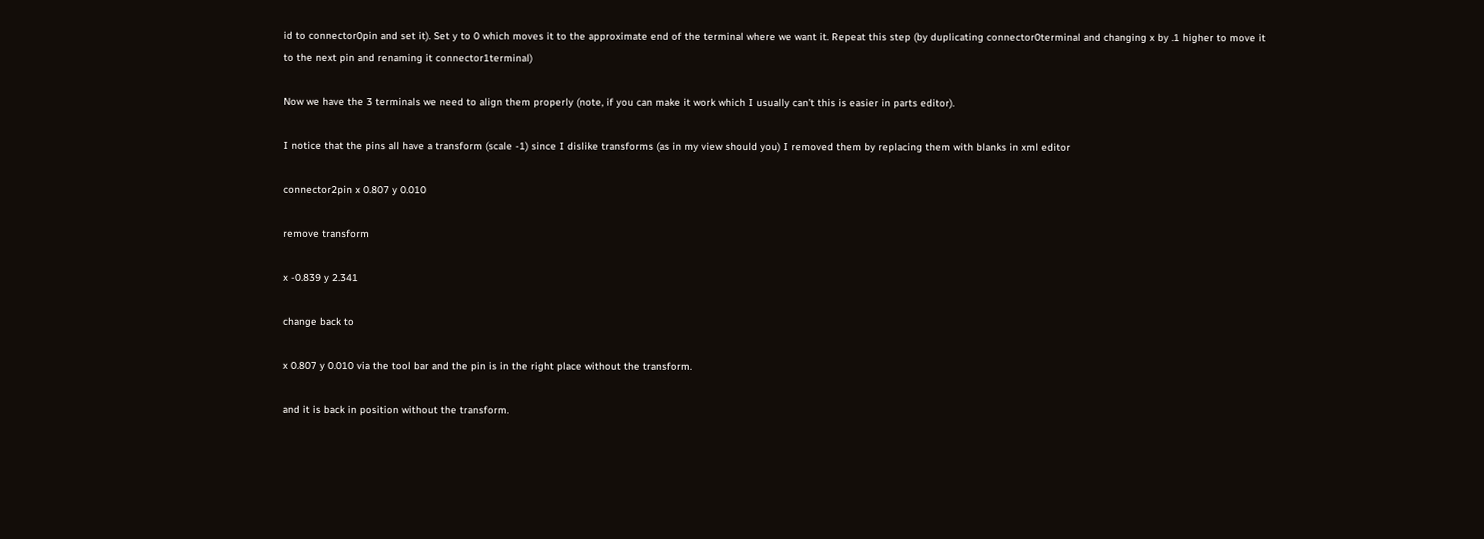id to connector0pin and set it). Set y to 0 which moves it to the approximate end of the terminal where we want it. Repeat this step (by duplicating connector0terminal and changing x by .1 higher to move it to the next pin and renaming it connector1terminal)

Now we have the 3 terminals we need to align them properly (note, if you can make it work which I usually can’t this is easier in parts editor).

I notice that the pins all have a transform (scale -1) since I dislike transforms (as in my view should you) I removed them by replacing them with blanks in xml editor

connector2pin x 0.807 y 0.010

remove transform

x -0.839 y 2.341

change back to

x 0.807 y 0.010 via the tool bar and the pin is in the right place without the transform.

and it is back in position without the transform.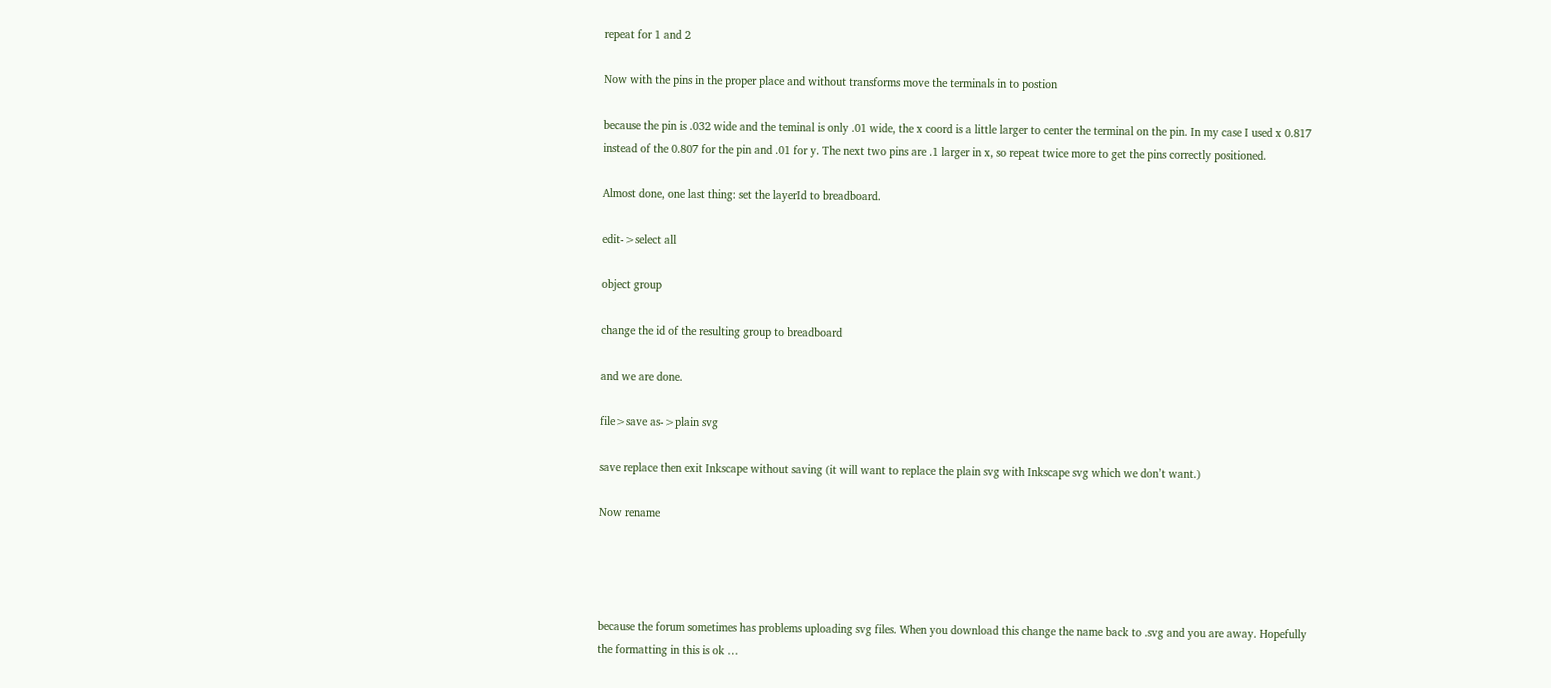repeat for 1 and 2

Now with the pins in the proper place and without transforms move the terminals in to postion

because the pin is .032 wide and the teminal is only .01 wide, the x coord is a little larger to center the terminal on the pin. In my case I used x 0.817 instead of the 0.807 for the pin and .01 for y. The next two pins are .1 larger in x, so repeat twice more to get the pins correctly positioned.

Almost done, one last thing: set the layerId to breadboard.

edit->select all

object group

change the id of the resulting group to breadboard

and we are done.

file>save as->plain svg

save replace then exit Inkscape without saving (it will want to replace the plain svg with Inkscape svg which we don’t want.)

Now rename




because the forum sometimes has problems uploading svg files. When you download this change the name back to .svg and you are away. Hopefully the formatting in this is ok …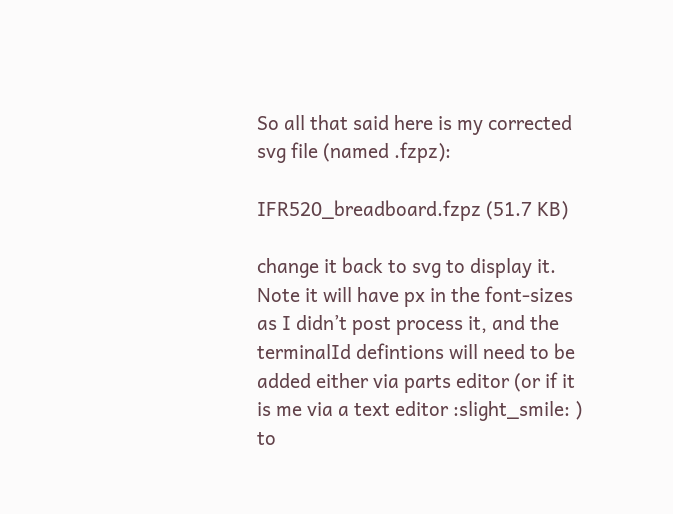So all that said here is my corrected svg file (named .fzpz):

IFR520_breadboard.fzpz (51.7 KB)

change it back to svg to display it. Note it will have px in the font-sizes as I didn’t post process it, and the terminalId defintions will need to be added either via parts editor (or if it is me via a text editor :slight_smile: ) to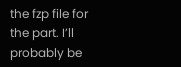the fzp file for the part. I’ll probably be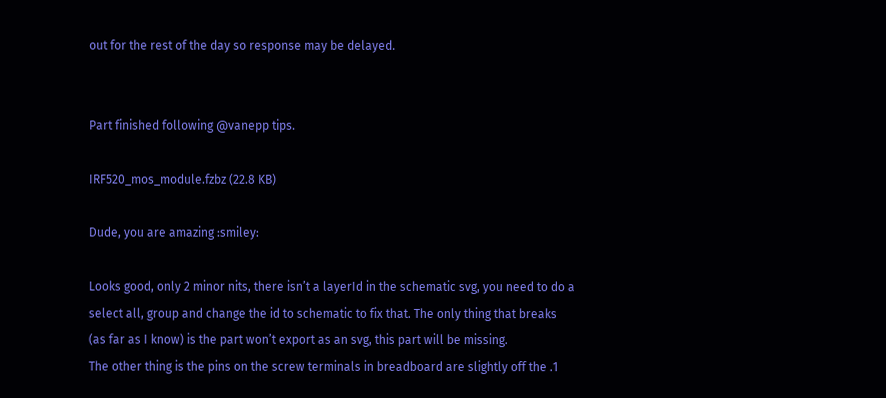out for the rest of the day so response may be delayed.


Part finished following @vanepp tips.

IRF520_mos_module.fzbz (22.8 KB)

Dude, you are amazing :smiley:

Looks good, only 2 minor nits, there isn’t a layerId in the schematic svg, you need to do a select all, group and change the id to schematic to fix that. The only thing that breaks (as far as I know) is the part won’t export as an svg, this part will be missing.
The other thing is the pins on the screw terminals in breadboard are slightly off the .1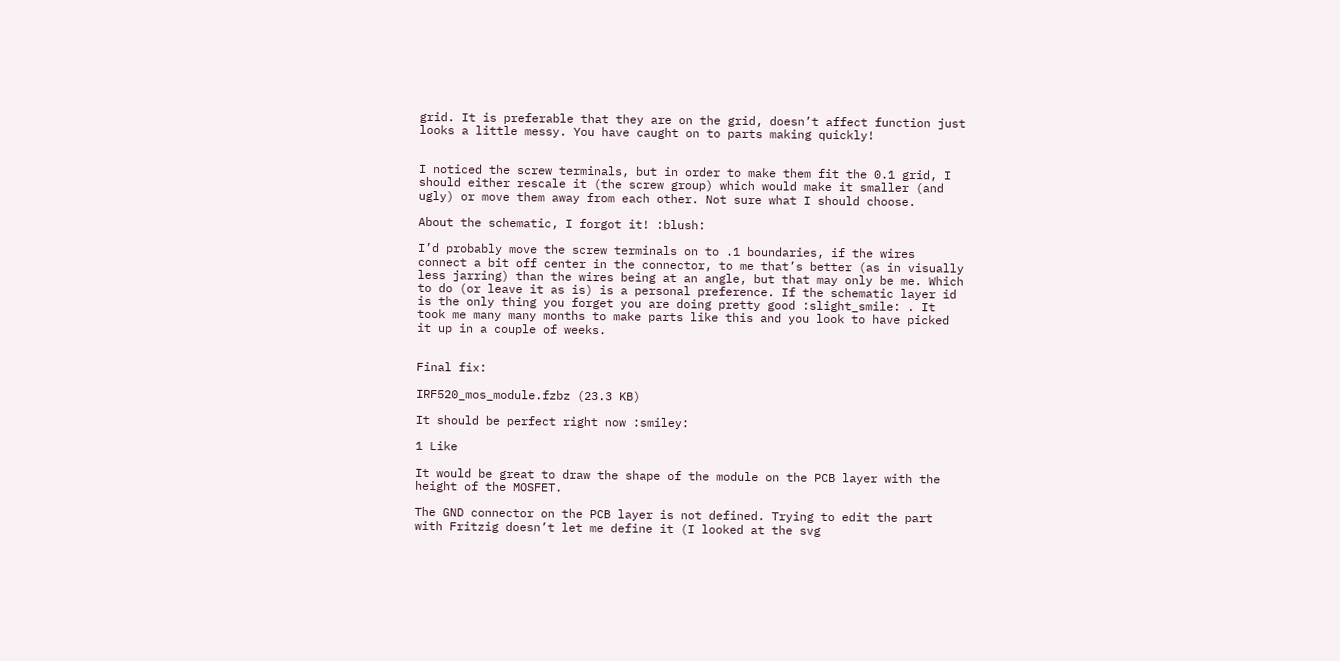grid. It is preferable that they are on the grid, doesn’t affect function just looks a little messy. You have caught on to parts making quickly!


I noticed the screw terminals, but in order to make them fit the 0.1 grid, I should either rescale it (the screw group) which would make it smaller (and ugly) or move them away from each other. Not sure what I should choose.

About the schematic, I forgot it! :blush:

I’d probably move the screw terminals on to .1 boundaries, if the wires connect a bit off center in the connector, to me that’s better (as in visually less jarring) than the wires being at an angle, but that may only be me. Which to do (or leave it as is) is a personal preference. If the schematic layer id is the only thing you forget you are doing pretty good :slight_smile: . It took me many many months to make parts like this and you look to have picked it up in a couple of weeks.


Final fix:

IRF520_mos_module.fzbz (23.3 KB)

It should be perfect right now :smiley:

1 Like

It would be great to draw the shape of the module on the PCB layer with the height of the MOSFET.

The GND connector on the PCB layer is not defined. Trying to edit the part with Fritzig doesn’t let me define it (I looked at the svg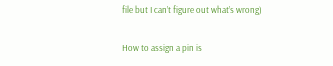file but I can’t figure out what’s wrong)

How to assign a pin is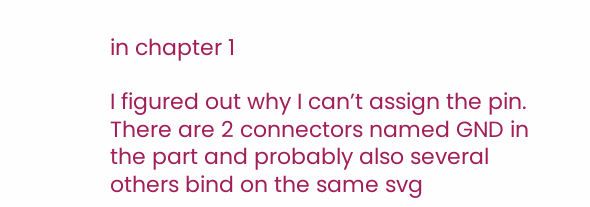in chapter 1

I figured out why I can’t assign the pin. There are 2 connectors named GND in the part and probably also several others bind on the same svg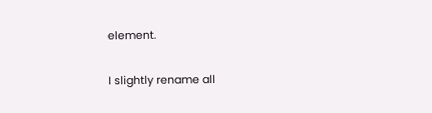element.

I slightly rename all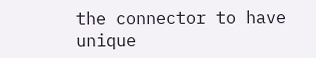the connector to have unique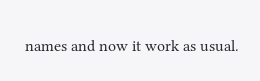names and now it work as usual.